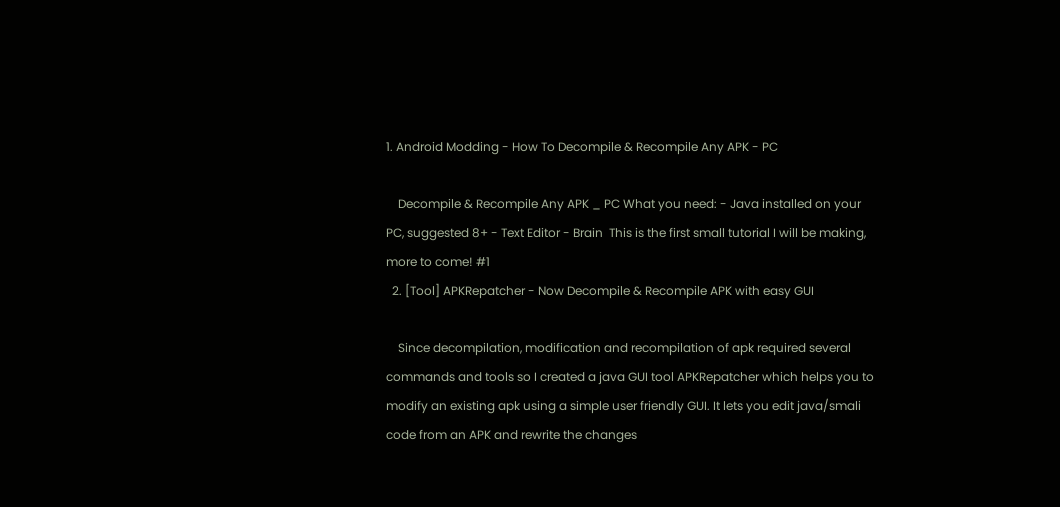1. Android Modding - How To Decompile & Recompile Any APK - PC

    Decompile & Recompile Any APK _ PC What you need: - Java installed on your PC, suggested 8+ - Text Editor - Brain  This is the first small tutorial I will be making, more to come! #1
  2. [Tool] APKRepatcher - Now Decompile & Recompile APK with easy GUI

    Since decompilation, modification and recompilation of apk required several commands and tools so I created a java GUI tool APKRepatcher which helps you to modify an existing apk using a simple user friendly GUI. It lets you edit java/smali code from an APK and rewrite the changes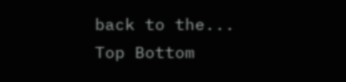back to the...
Top Bottom